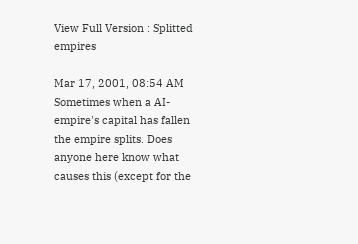View Full Version : Splitted empires

Mar 17, 2001, 08:54 AM
Sometimes when a AI-empire's capital has fallen the empire splits. Does anyone here know what causes this (except for the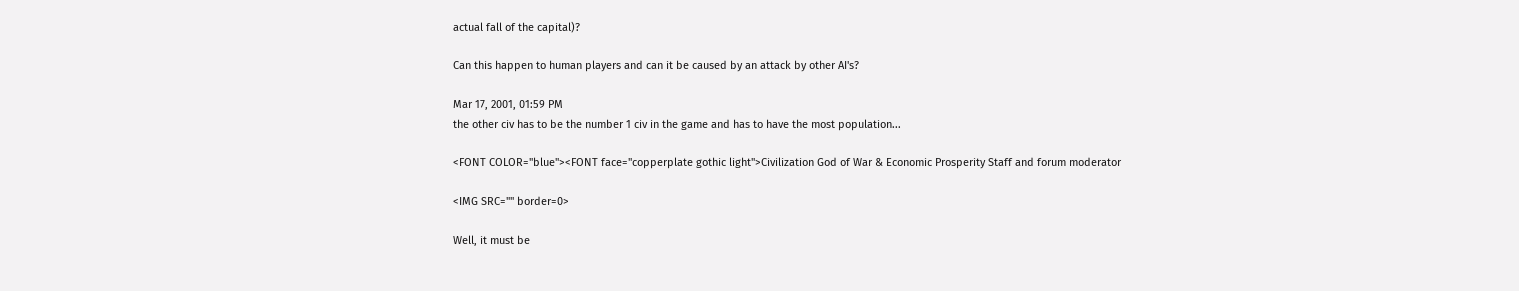actual fall of the capital)?

Can this happen to human players and can it be caused by an attack by other AI's?

Mar 17, 2001, 01:59 PM
the other civ has to be the number 1 civ in the game and has to have the most population...

<FONT COLOR="blue"><FONT face="copperplate gothic light">Civilization God of War & Economic Prosperity Staff and forum moderator

<IMG SRC="" border=0>

Well, it must be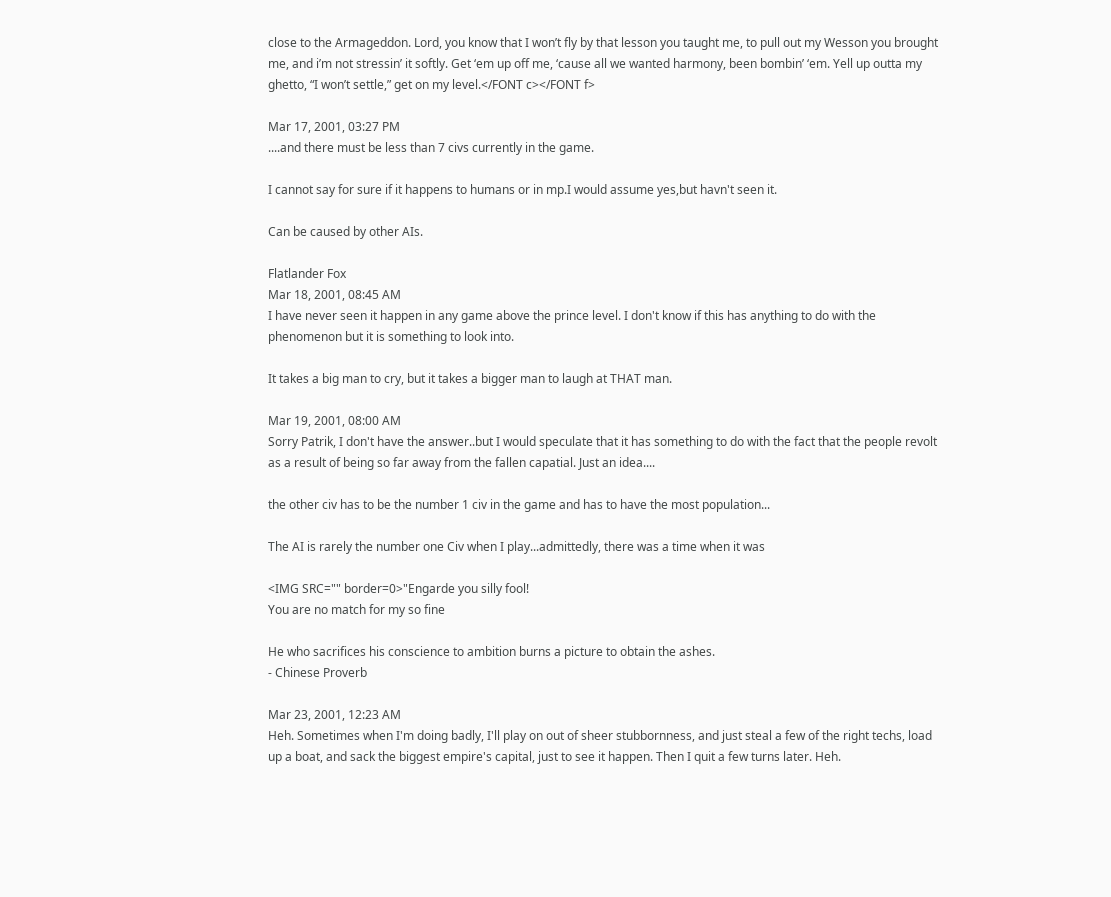close to the Armageddon. Lord, you know that I won’t fly by that lesson you taught me, to pull out my Wesson you brought me, and i’m not stressin’ it softly. Get ‘em up off me, ‘cause all we wanted harmony, been bombin’ ‘em. Yell up outta my ghetto, “I won’t settle,” get on my level.</FONT c></FONT f>

Mar 17, 2001, 03:27 PM
....and there must be less than 7 civs currently in the game.

I cannot say for sure if it happens to humans or in mp.I would assume yes,but havn't seen it.

Can be caused by other AIs.

Flatlander Fox
Mar 18, 2001, 08:45 AM
I have never seen it happen in any game above the prince level. I don't know if this has anything to do with the phenomenon but it is something to look into.

It takes a big man to cry, but it takes a bigger man to laugh at THAT man.

Mar 19, 2001, 08:00 AM
Sorry Patrik, I don't have the answer..but I would speculate that it has something to do with the fact that the people revolt as a result of being so far away from the fallen capatial. Just an idea....

the other civ has to be the number 1 civ in the game and has to have the most population...

The AI is rarely the number one Civ when I play...admittedly, there was a time when it was

<IMG SRC="" border=0>"Engarde you silly fool!
You are no match for my so fine

He who sacrifices his conscience to ambition burns a picture to obtain the ashes.
- Chinese Proverb

Mar 23, 2001, 12:23 AM
Heh. Sometimes when I'm doing badly, I'll play on out of sheer stubbornness, and just steal a few of the right techs, load up a boat, and sack the biggest empire's capital, just to see it happen. Then I quit a few turns later. Heh.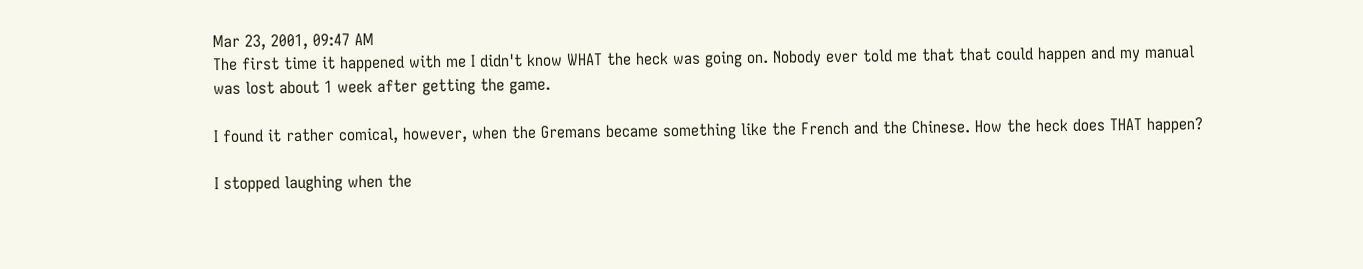Mar 23, 2001, 09:47 AM
The first time it happened with me I didn't know WHAT the heck was going on. Nobody ever told me that that could happen and my manual was lost about 1 week after getting the game.

I found it rather comical, however, when the Gremans became something like the French and the Chinese. How the heck does THAT happen?

I stopped laughing when the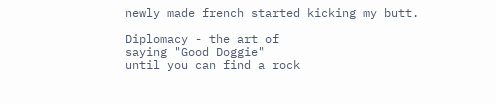newly made french started kicking my butt.

Diplomacy - the art of
saying "Good Doggie"
until you can find a rock